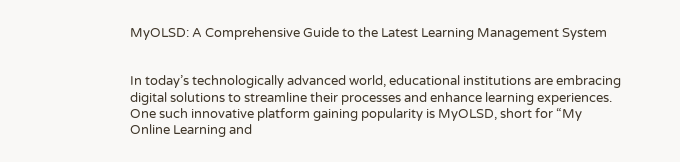MyOLSD: A Comprehensive Guide to the Latest Learning Management System


In today’s technologically advanced world, educational institutions are embracing digital solutions to streamline their processes and enhance learning experiences. One such innovative platform gaining popularity is MyOLSD, short for “My Online Learning and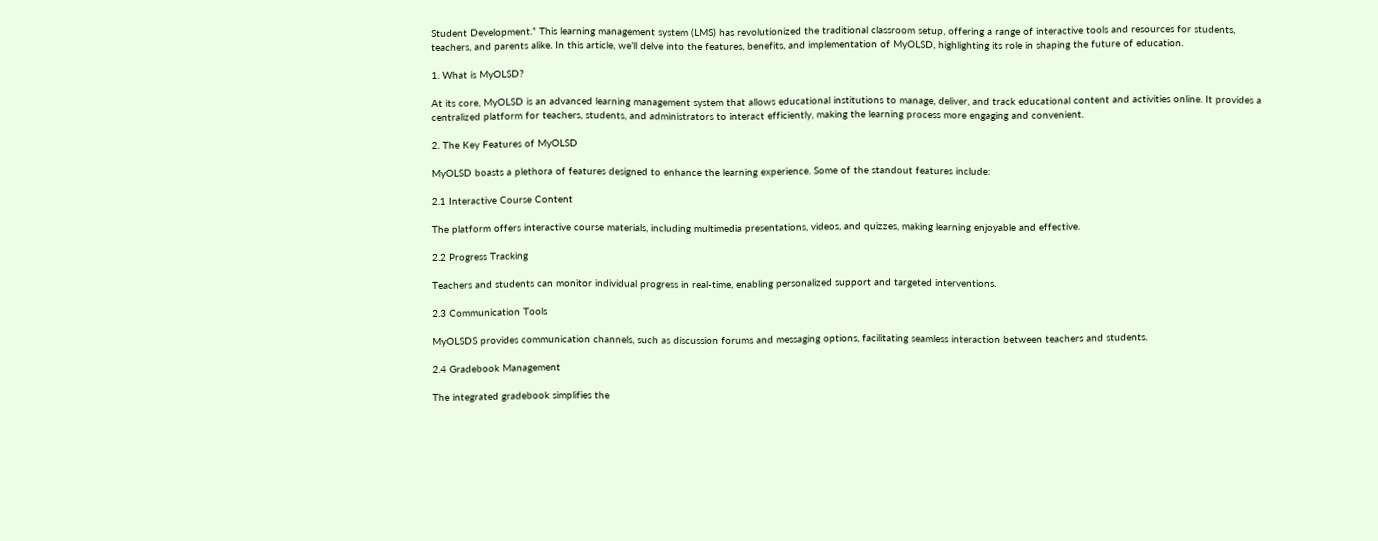Student Development.” This learning management system (LMS) has revolutionized the traditional classroom setup, offering a range of interactive tools and resources for students, teachers, and parents alike. In this article, we’ll delve into the features, benefits, and implementation of MyOLSD, highlighting its role in shaping the future of education.

1. What is MyOLSD?

At its core, MyOLSD is an advanced learning management system that allows educational institutions to manage, deliver, and track educational content and activities online. It provides a centralized platform for teachers, students, and administrators to interact efficiently, making the learning process more engaging and convenient.

2. The Key Features of MyOLSD

MyOLSD boasts a plethora of features designed to enhance the learning experience. Some of the standout features include:

2.1 Interactive Course Content

The platform offers interactive course materials, including multimedia presentations, videos, and quizzes, making learning enjoyable and effective.

2.2 Progress Tracking

Teachers and students can monitor individual progress in real-time, enabling personalized support and targeted interventions.

2.3 Communication Tools

MyOLSDS provides communication channels, such as discussion forums and messaging options, facilitating seamless interaction between teachers and students.

2.4 Gradebook Management

The integrated gradebook simplifies the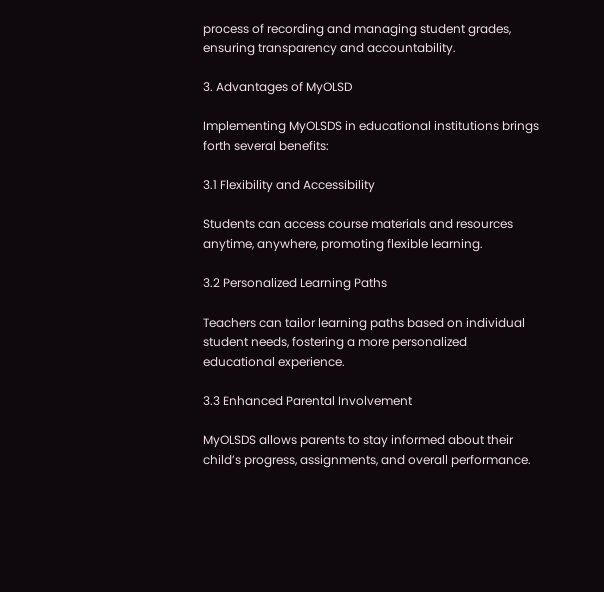process of recording and managing student grades, ensuring transparency and accountability.

3. Advantages of MyOLSD

Implementing MyOLSDS in educational institutions brings forth several benefits:

3.1 Flexibility and Accessibility

Students can access course materials and resources anytime, anywhere, promoting flexible learning.

3.2 Personalized Learning Paths

Teachers can tailor learning paths based on individual student needs, fostering a more personalized educational experience.

3.3 Enhanced Parental Involvement

MyOLSDS allows parents to stay informed about their child’s progress, assignments, and overall performance.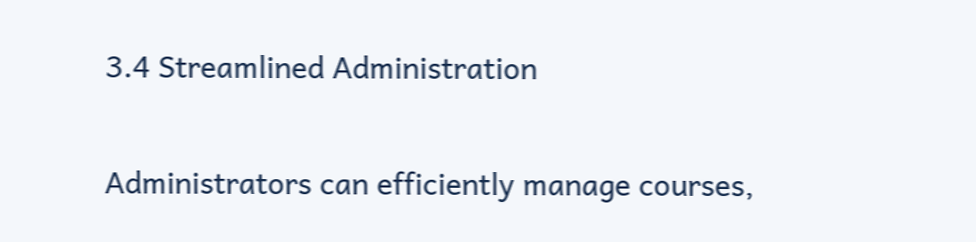3.4 Streamlined Administration

Administrators can efficiently manage courses,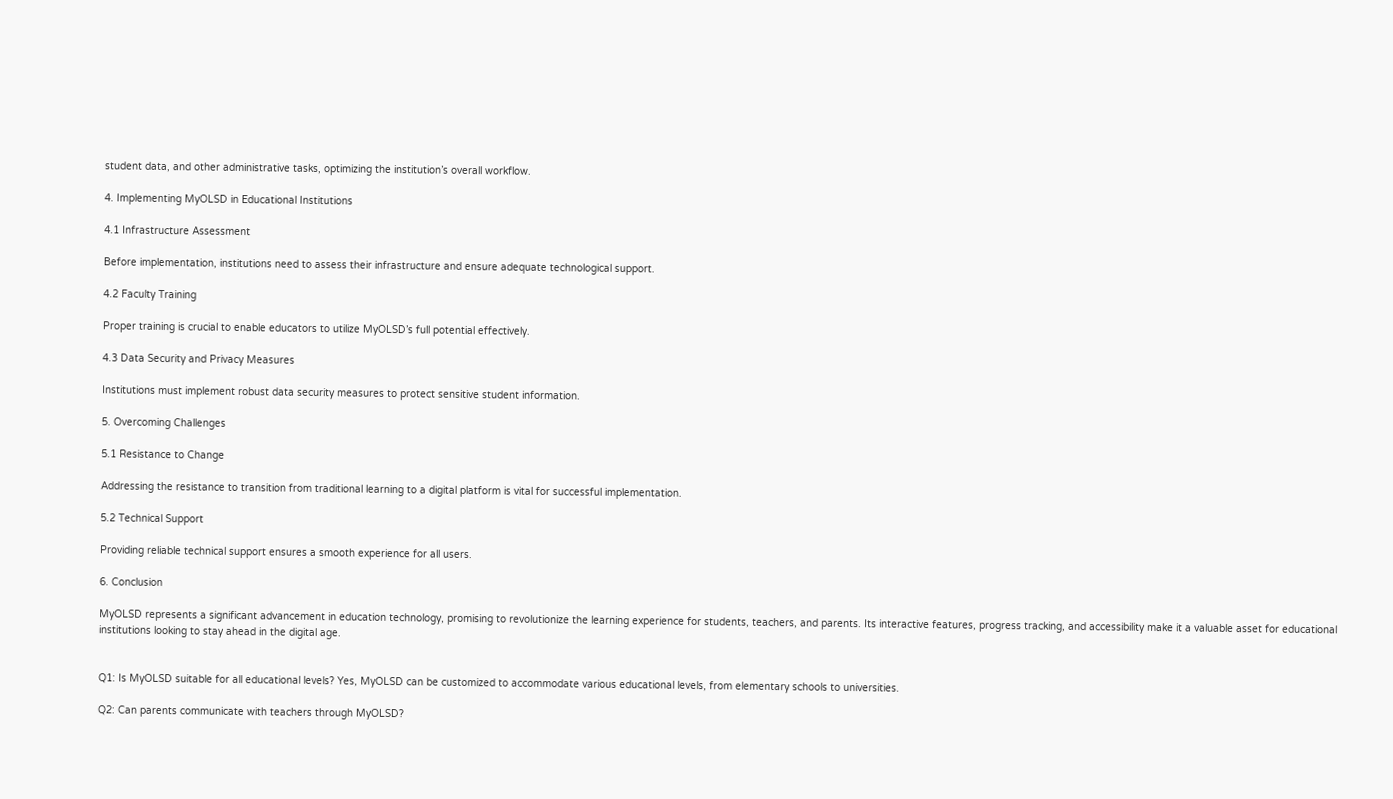student data, and other administrative tasks, optimizing the institution’s overall workflow.

4. Implementing MyOLSD in Educational Institutions

4.1 Infrastructure Assessment

Before implementation, institutions need to assess their infrastructure and ensure adequate technological support.

4.2 Faculty Training

Proper training is crucial to enable educators to utilize MyOLSD’s full potential effectively.

4.3 Data Security and Privacy Measures

Institutions must implement robust data security measures to protect sensitive student information.

5. Overcoming Challenges

5.1 Resistance to Change

Addressing the resistance to transition from traditional learning to a digital platform is vital for successful implementation.

5.2 Technical Support

Providing reliable technical support ensures a smooth experience for all users.

6. Conclusion

MyOLSD represents a significant advancement in education technology, promising to revolutionize the learning experience for students, teachers, and parents. Its interactive features, progress tracking, and accessibility make it a valuable asset for educational institutions looking to stay ahead in the digital age.


Q1: Is MyOLSD suitable for all educational levels? Yes, MyOLSD can be customized to accommodate various educational levels, from elementary schools to universities.

Q2: Can parents communicate with teachers through MyOLSD?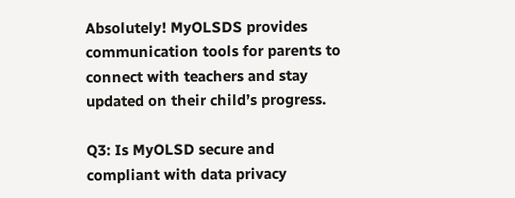Absolutely! MyOLSDS provides communication tools for parents to connect with teachers and stay updated on their child’s progress.

Q3: Is MyOLSD secure and compliant with data privacy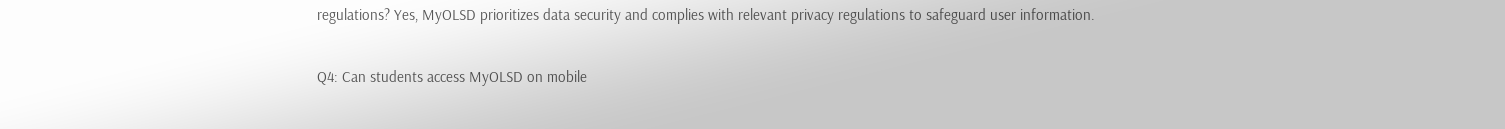regulations? Yes, MyOLSD prioritizes data security and complies with relevant privacy regulations to safeguard user information.

Q4: Can students access MyOLSD on mobile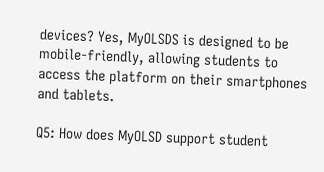devices? Yes, MyOLSDS is designed to be mobile-friendly, allowing students to access the platform on their smartphones and tablets.

Q5: How does MyOLSD support student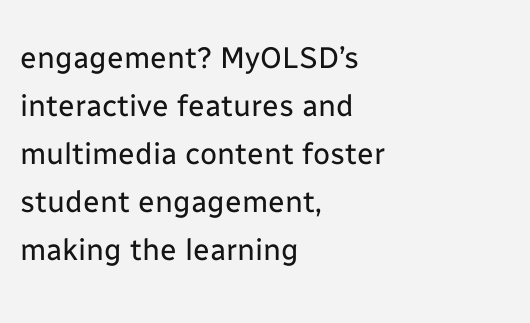engagement? MyOLSD’s interactive features and multimedia content foster student engagement, making the learning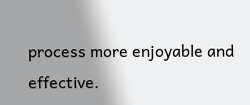process more enjoyable and effective.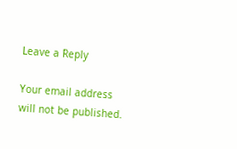Leave a Reply

Your email address will not be published.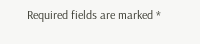Required fields are marked *